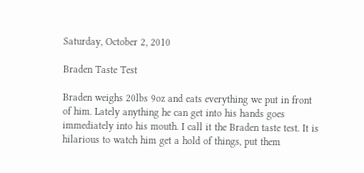Saturday, October 2, 2010

Braden Taste Test

Braden weighs 20lbs 9oz and eats everything we put in front of him. Lately anything he can get into his hands goes immediately into his mouth. I call it the Braden taste test. It is hilarious to watch him get a hold of things, put them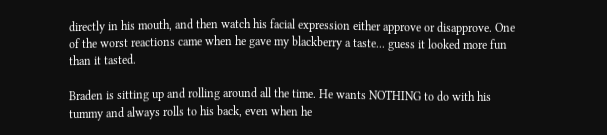directly in his mouth, and then watch his facial expression either approve or disapprove. One of the worst reactions came when he gave my blackberry a taste... guess it looked more fun than it tasted.

Braden is sitting up and rolling around all the time. He wants NOTHING to do with his tummy and always rolls to his back, even when he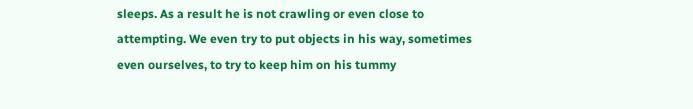sleeps. As a result he is not crawling or even close to attempting. We even try to put objects in his way, sometimes even ourselves, to try to keep him on his tummy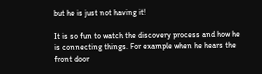but he is just not having it!

It is so fun to watch the discovery process and how he is connecting things. For example when he hears the front door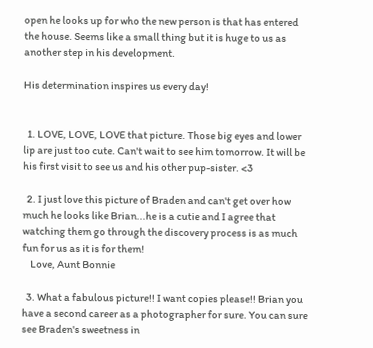open he looks up for who the new person is that has entered the house. Seems like a small thing but it is huge to us as another step in his development.

His determination inspires us every day!


  1. LOVE, LOVE, LOVE that picture. Those big eyes and lower lip are just too cute. Can't wait to see him tomorrow. It will be his first visit to see us and his other pup-sister. <3

  2. I just love this picture of Braden and can't get over how much he looks like Brian...he is a cutie and I agree that watching them go through the discovery process is as much fun for us as it is for them!
    Love, Aunt Bonnie

  3. What a fabulous picture!! I want copies please!! Brian you have a second career as a photographer for sure. You can sure see Braden's sweetness in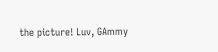the picture! Luv, GAmmy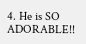4. He is SO ADORABLE!!